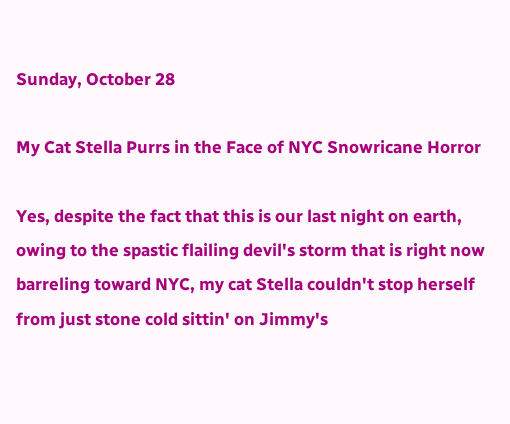Sunday, October 28

My Cat Stella Purrs in the Face of NYC Snowricane Horror

Yes, despite the fact that this is our last night on earth, owing to the spastic flailing devil's storm that is right now barreling toward NYC, my cat Stella couldn't stop herself from just stone cold sittin' on Jimmy's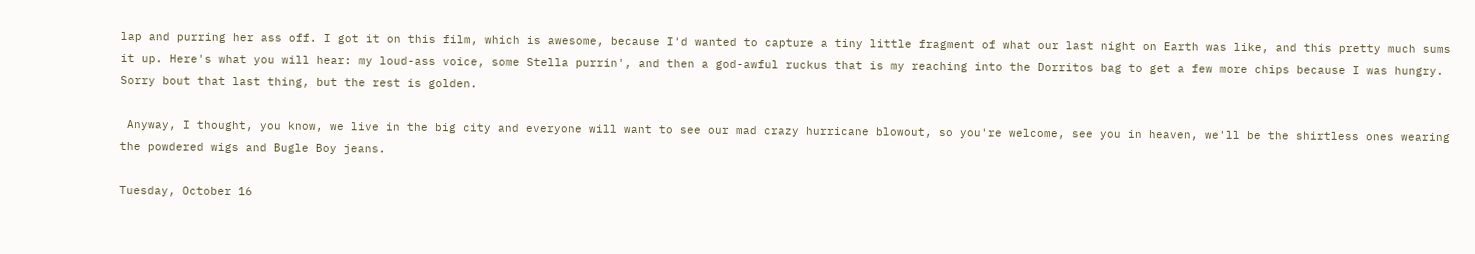lap and purring her ass off. I got it on this film, which is awesome, because I'd wanted to capture a tiny little fragment of what our last night on Earth was like, and this pretty much sums it up. Here's what you will hear: my loud-ass voice, some Stella purrin', and then a god-awful ruckus that is my reaching into the Dorritos bag to get a few more chips because I was hungry. Sorry bout that last thing, but the rest is golden.

 Anyway, I thought, you know, we live in the big city and everyone will want to see our mad crazy hurricane blowout, so you're welcome, see you in heaven, we'll be the shirtless ones wearing the powdered wigs and Bugle Boy jeans.

Tuesday, October 16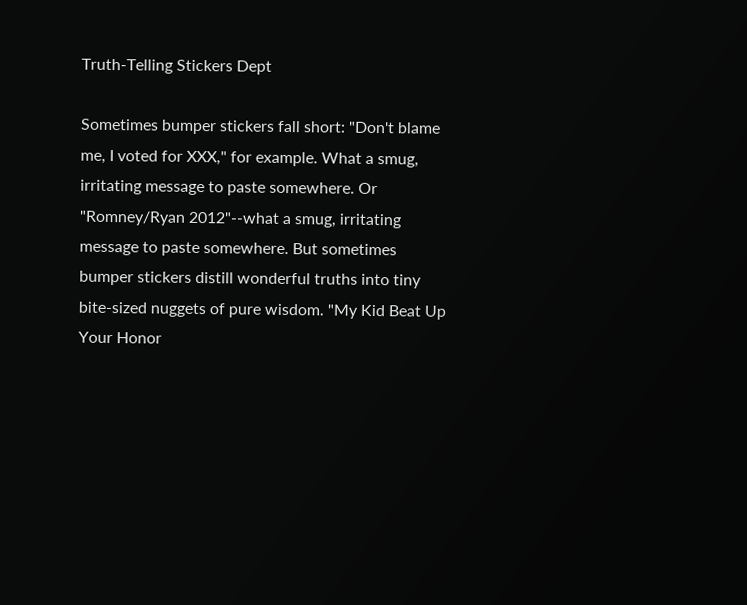Truth-Telling Stickers Dept

Sometimes bumper stickers fall short: "Don't blame me, I voted for XXX," for example. What a smug, irritating message to paste somewhere. Or "Romney/Ryan 2012"--what a smug, irritating message to paste somewhere. But sometimes bumper stickers distill wonderful truths into tiny bite-sized nuggets of pure wisdom. "My Kid Beat Up Your Honor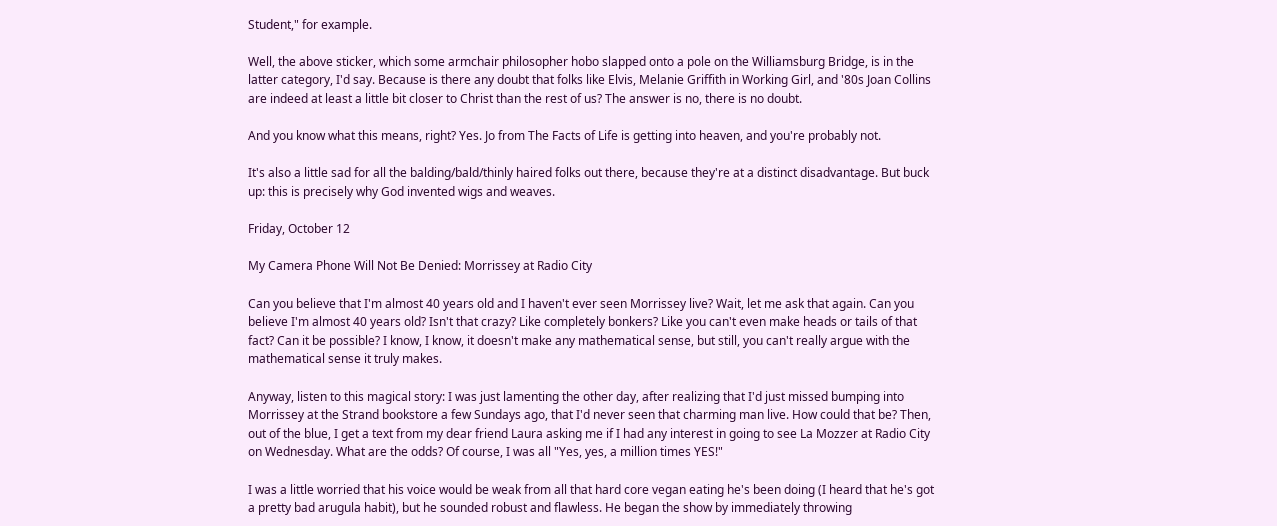Student," for example.

Well, the above sticker, which some armchair philosopher hobo slapped onto a pole on the Williamsburg Bridge, is in the latter category, I'd say. Because is there any doubt that folks like Elvis, Melanie Griffith in Working Girl, and '80s Joan Collins are indeed at least a little bit closer to Christ than the rest of us? The answer is no, there is no doubt.

And you know what this means, right? Yes. Jo from The Facts of Life is getting into heaven, and you're probably not.

It's also a little sad for all the balding/bald/thinly haired folks out there, because they're at a distinct disadvantage. But buck up: this is precisely why God invented wigs and weaves.

Friday, October 12

My Camera Phone Will Not Be Denied: Morrissey at Radio City

Can you believe that I'm almost 40 years old and I haven't ever seen Morrissey live? Wait, let me ask that again. Can you believe I'm almost 40 years old? Isn't that crazy? Like completely bonkers? Like you can't even make heads or tails of that fact? Can it be possible? I know, I know, it doesn't make any mathematical sense, but still, you can't really argue with the mathematical sense it truly makes.

Anyway, listen to this magical story: I was just lamenting the other day, after realizing that I'd just missed bumping into Morrissey at the Strand bookstore a few Sundays ago, that I'd never seen that charming man live. How could that be? Then, out of the blue, I get a text from my dear friend Laura asking me if I had any interest in going to see La Mozzer at Radio City on Wednesday. What are the odds? Of course, I was all "Yes, yes, a million times YES!"

I was a little worried that his voice would be weak from all that hard core vegan eating he's been doing (I heard that he's got a pretty bad arugula habit), but he sounded robust and flawless. He began the show by immediately throwing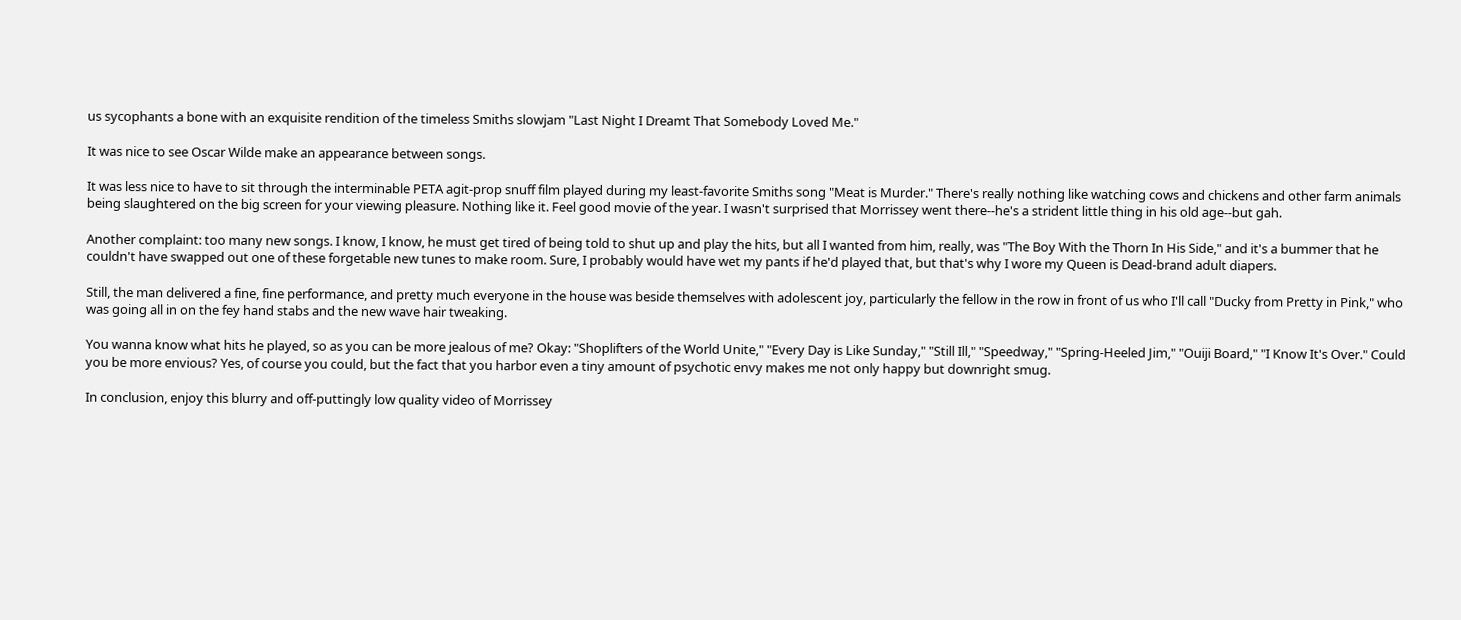us sycophants a bone with an exquisite rendition of the timeless Smiths slowjam "Last Night I Dreamt That Somebody Loved Me."

It was nice to see Oscar Wilde make an appearance between songs.

It was less nice to have to sit through the interminable PETA agit-prop snuff film played during my least-favorite Smiths song "Meat is Murder." There's really nothing like watching cows and chickens and other farm animals being slaughtered on the big screen for your viewing pleasure. Nothing like it. Feel good movie of the year. I wasn't surprised that Morrissey went there--he's a strident little thing in his old age--but gah.

Another complaint: too many new songs. I know, I know, he must get tired of being told to shut up and play the hits, but all I wanted from him, really, was "The Boy With the Thorn In His Side," and it's a bummer that he couldn't have swapped out one of these forgetable new tunes to make room. Sure, I probably would have wet my pants if he'd played that, but that's why I wore my Queen is Dead-brand adult diapers.

Still, the man delivered a fine, fine performance, and pretty much everyone in the house was beside themselves with adolescent joy, particularly the fellow in the row in front of us who I'll call "Ducky from Pretty in Pink," who was going all in on the fey hand stabs and the new wave hair tweaking.

You wanna know what hits he played, so as you can be more jealous of me? Okay: "Shoplifters of the World Unite," "Every Day is Like Sunday," "Still Ill," "Speedway," "Spring-Heeled Jim," "Ouiji Board," "I Know It's Over." Could you be more envious? Yes, of course you could, but the fact that you harbor even a tiny amount of psychotic envy makes me not only happy but downright smug.

In conclusion, enjoy this blurry and off-puttingly low quality video of Morrissey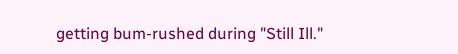getting bum-rushed during "Still Ill."